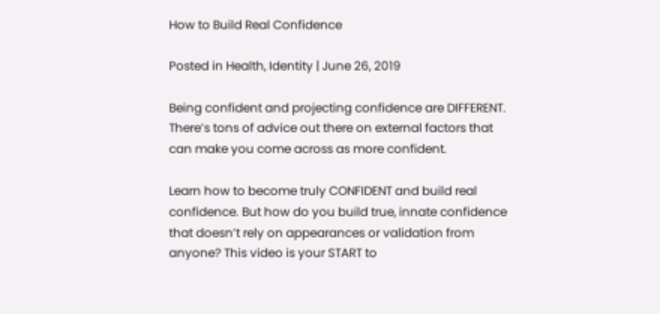How to Build Real Confidence

Posted in Health, Identity | June 26, 2019

Being confident and projecting confidence are DIFFERENT. There’s tons of advice out there on external factors that can make you come across as more confident.

Learn how to become truly CONFIDENT and build real confidence. But how do you build true, innate confidence that doesn’t rely on appearances or validation from anyone? This video is your START to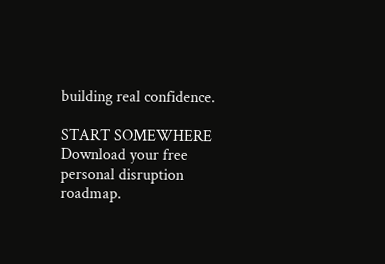building real confidence.

START SOMEWHERE Download your free personal disruption roadmap.